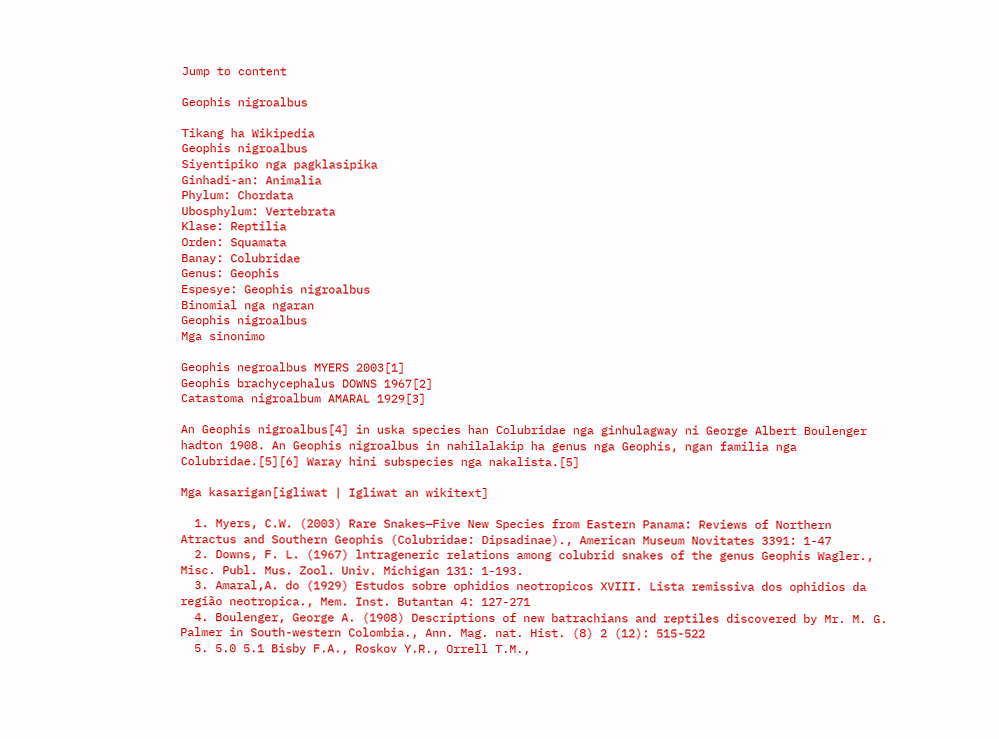Jump to content

Geophis nigroalbus

Tikang ha Wikipedia
Geophis nigroalbus
Siyentipiko nga pagklasipika
Ginhadi-an: Animalia
Phylum: Chordata
Ubosphylum: Vertebrata
Klase: Reptilia
Orden: Squamata
Banay: Colubridae
Genus: Geophis
Espesye: Geophis nigroalbus
Binomial nga ngaran
Geophis nigroalbus
Mga sinonimo

Geophis negroalbus MYERS 2003[1]
Geophis brachycephalus DOWNS 1967[2]
Catastoma nigroalbum AMARAL 1929[3]

An Geophis nigroalbus[4] in uska species han Colubridae nga ginhulagway ni George Albert Boulenger hadton 1908. An Geophis nigroalbus in nahilalakip ha genus nga Geophis, ngan familia nga Colubridae.[5][6] Waray hini subspecies nga nakalista.[5]

Mga kasarigan[igliwat | Igliwat an wikitext]

  1. Myers, C.W. (2003) Rare Snakes—Five New Species from Eastern Panama: Reviews of Northern Atractus and Southern Geophis (Colubridae: Dipsadinae)., American Museum Novitates 3391: 1-47
  2. Downs, F. L. (1967) lntrageneric relations among colubrid snakes of the genus Geophis Wagler., Misc. Publ. Mus. Zool. Univ. Michigan 131: 1-193.
  3. Amaral,A. do (1929) Estudos sobre ophidios neotropicos XVIII. Lista remissiva dos ophidios da região neotropica., Mem. Inst. Butantan 4: 127-271
  4. Boulenger, George A. (1908) Descriptions of new batrachians and reptiles discovered by Mr. M. G. Palmer in South-western Colombia., Ann. Mag. nat. Hist. (8) 2 (12): 515-522
  5. 5.0 5.1 Bisby F.A., Roskov Y.R., Orrell T.M.,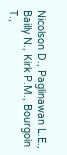Nicolson D., Paglinawan L.E., Bailly N., Kirk P.M., Bourgoin T.,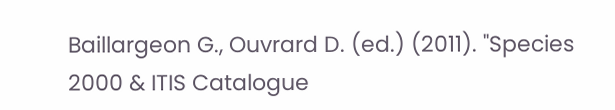Baillargeon G., Ouvrard D. (ed.) (2011). "Species 2000 & ITIS Catalogue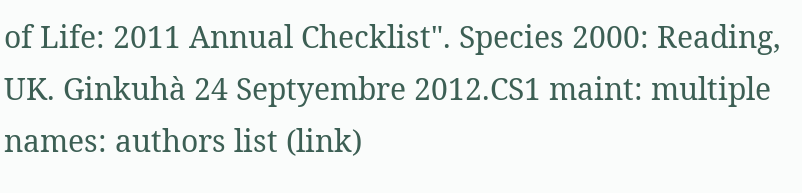of Life: 2011 Annual Checklist". Species 2000: Reading, UK. Ginkuhà 24 Septyembre 2012.CS1 maint: multiple names: authors list (link)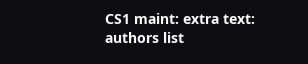CS1 maint: extra text: authors list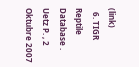(link)
  6. TIGR Reptile Database . Uetz P. , 2 Oktubre 2007